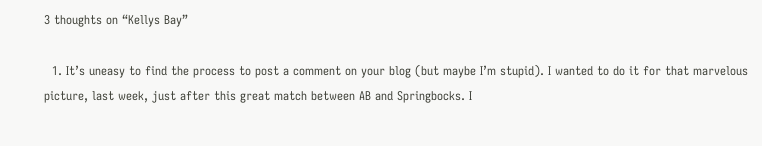3 thoughts on “Kellys Bay”

  1. It’s uneasy to find the process to post a comment on your blog (but maybe I’m stupid). I wanted to do it for that marvelous picture, last week, just after this great match between AB and Springbocks. I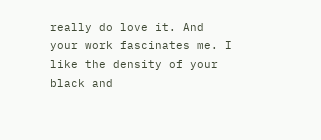really do love it. And your work fascinates me. I like the density of your black and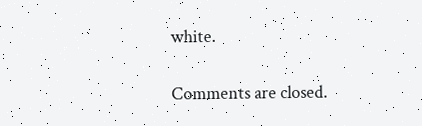white.

Comments are closed.